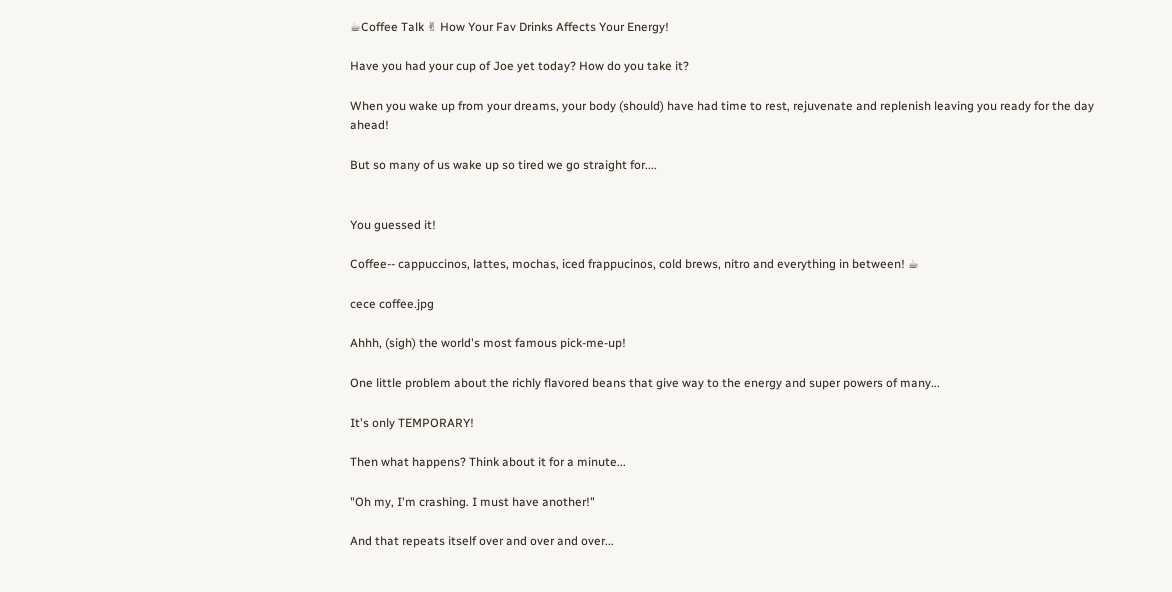☕Coffee Talk ✌ How Your Fav Drinks Affects Your Energy!

Have you had your cup of Joe yet today? How do you take it?

When you wake up from your dreams, your body (should) have had time to rest, rejuvenate and replenish leaving you ready for the day ahead!

But so many of us wake up so tired we go straight for....


You guessed it!

Coffee-- cappuccinos, lattes, mochas, iced frappucinos, cold brews, nitro and everything in between! ☕

cece coffee.jpg

Ahhh, (sigh) the world's most famous pick-me-up!

One little problem about the richly flavored beans that give way to the energy and super powers of many...

It's only TEMPORARY!

Then what happens? Think about it for a minute...

"Oh my, I'm crashing. I must have another!"

And that repeats itself over and over and over...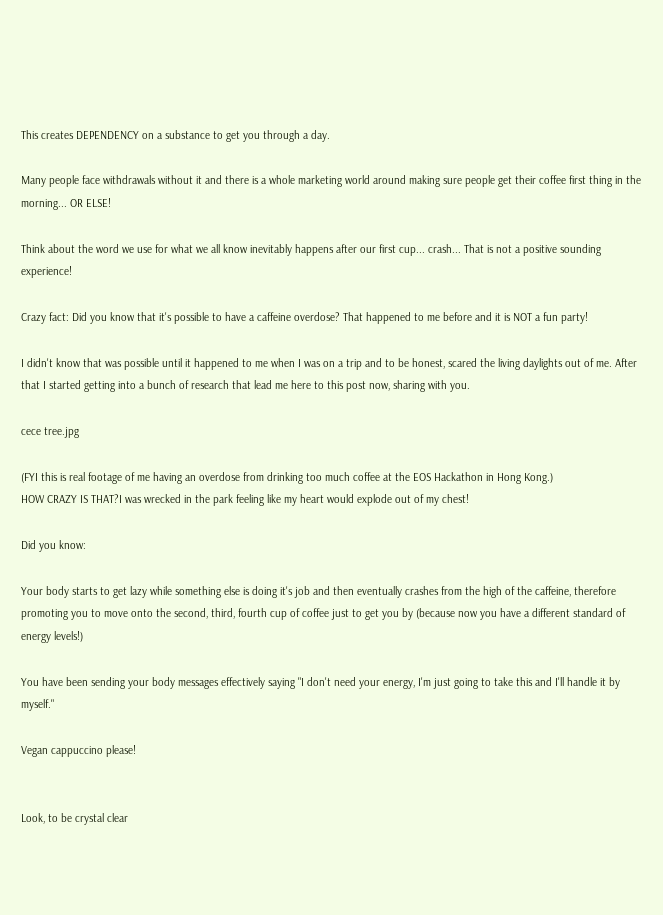This creates DEPENDENCY on a substance to get you through a day.

Many people face withdrawals without it and there is a whole marketing world around making sure people get their coffee first thing in the morning... OR ELSE!

Think about the word we use for what we all know inevitably happens after our first cup... crash... That is not a positive sounding experience!

Crazy fact: Did you know that it's possible to have a caffeine overdose? That happened to me before and it is NOT a fun party!

I didn't know that was possible until it happened to me when I was on a trip and to be honest, scared the living daylights out of me. After that I started getting into a bunch of research that lead me here to this post now, sharing with you.

cece tree.jpg

(FYI this is real footage of me having an overdose from drinking too much coffee at the EOS Hackathon in Hong Kong.)
HOW CRAZY IS THAT?I was wrecked in the park feeling like my heart would explode out of my chest!

Did you know:

Your body starts to get lazy while something else is doing it's job and then eventually crashes from the high of the caffeine, therefore promoting you to move onto the second, third, fourth cup of coffee just to get you by (because now you have a different standard of energy levels!)

You have been sending your body messages effectively saying "I don't need your energy, I'm just going to take this and I'll handle it by myself."

Vegan cappuccino please!


Look, to be crystal clear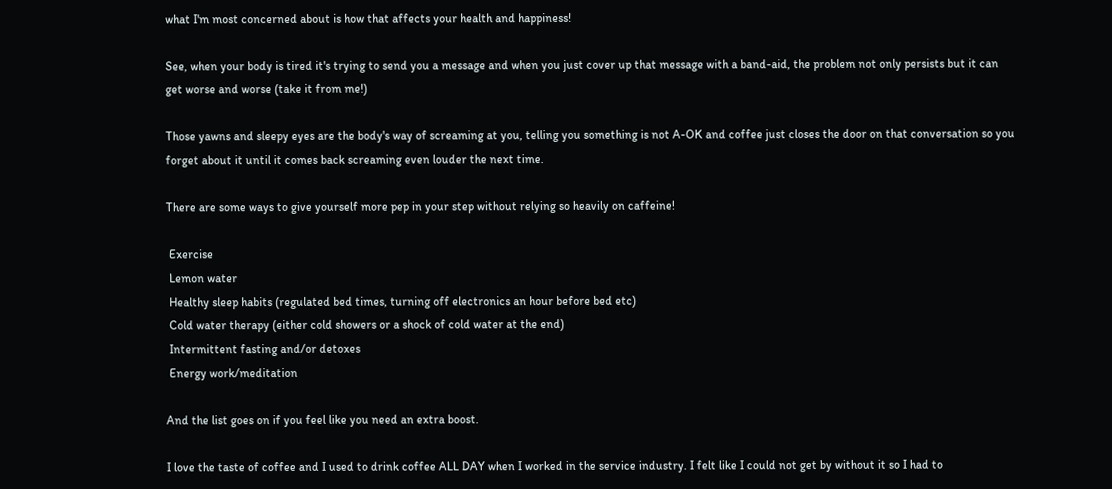what I'm most concerned about is how that affects your health and happiness!

See, when your body is tired it's trying to send you a message and when you just cover up that message with a band-aid, the problem not only persists but it can get worse and worse (take it from me!)

Those yawns and sleepy eyes are the body's way of screaming at you, telling you something is not A-OK and coffee just closes the door on that conversation so you forget about it until it comes back screaming even louder the next time.

There are some ways to give yourself more pep in your step without relying so heavily on caffeine!

 Exercise
 Lemon water
 Healthy sleep habits (regulated bed times, turning off electronics an hour before bed etc)
 Cold water therapy (either cold showers or a shock of cold water at the end)
 Intermittent fasting and/or detoxes
 Energy work/meditation

And the list goes on if you feel like you need an extra boost.

I love the taste of coffee and I used to drink coffee ALL DAY when I worked in the service industry. I felt like I could not get by without it so I had to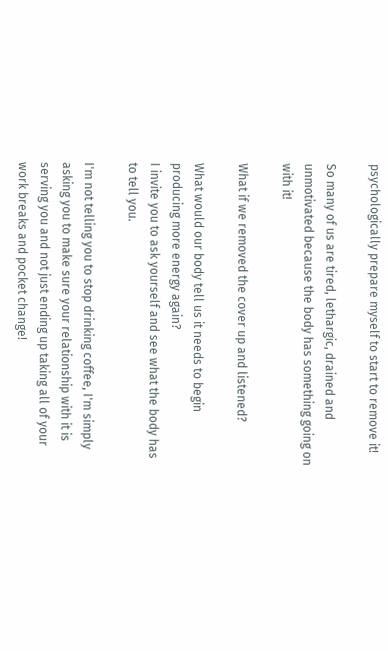psychologically prepare myself to start to remove it!

So many of us are tired, lethargic, drained and unmotivated because the body has something going on with it!

What if we removed the cover up and listened?

What would our body tell us it needs to begin producing more energy again?
I invite you to ask yourself and see what the body has to tell you.

I'm not telling you to stop drinking coffee, I'm simply asking you to make sure your relationship with it is serving you and not just ending up taking all of your work breaks and pocket change!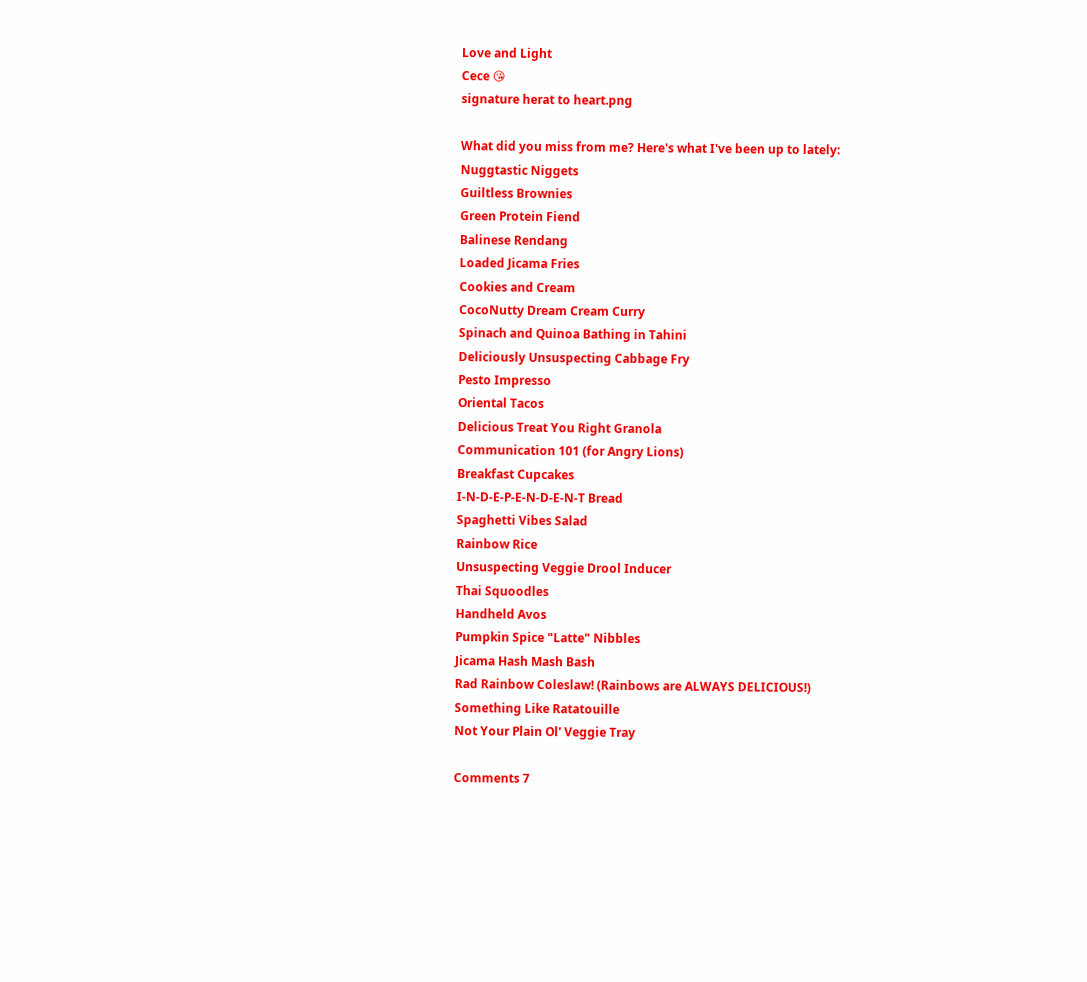Love and Light
Cece 😘
signature herat to heart.png

What did you miss from me? Here's what I've been up to lately:
Nuggtastic Niggets
Guiltless Brownies
Green Protein Fiend
Balinese Rendang
Loaded Jicama Fries
Cookies and Cream
CocoNutty Dream Cream Curry
Spinach and Quinoa Bathing in Tahini
Deliciously Unsuspecting Cabbage Fry
Pesto Impresso
Oriental Tacos
Delicious Treat You Right Granola
Communication 101 (for Angry Lions)
Breakfast Cupcakes
I-N-D-E-P-E-N-D-E-N-T Bread
Spaghetti Vibes Salad
Rainbow Rice
Unsuspecting Veggie Drool Inducer
Thai Squoodles
Handheld Avos
Pumpkin Spice "Latte" Nibbles
Jicama Hash Mash Bash
Rad Rainbow Coleslaw! (Rainbows are ALWAYS DELICIOUS!)
Something Like Ratatouille
Not Your Plain Ol' Veggie Tray

Comments 7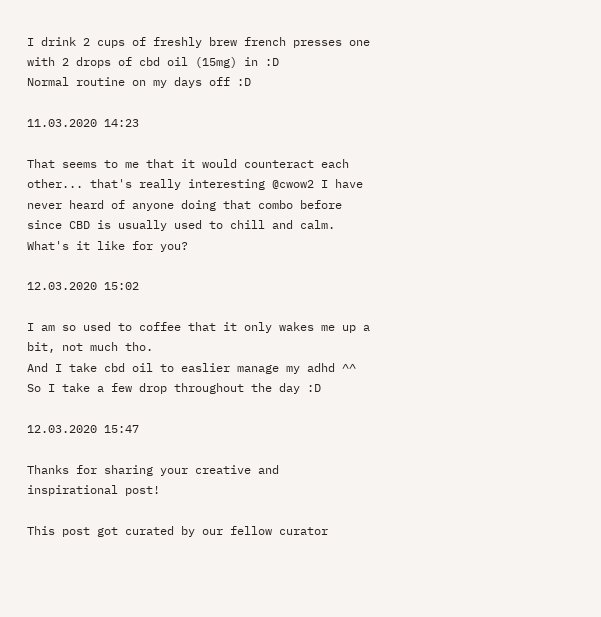I drink 2 cups of freshly brew french presses one with 2 drops of cbd oil (15mg) in :D
Normal routine on my days off :D

11.03.2020 14:23

That seems to me that it would counteract each other... that's really interesting @cwow2 I have never heard of anyone doing that combo before since CBD is usually used to chill and calm. What's it like for you?

12.03.2020 15:02

I am so used to coffee that it only wakes me up a bit, not much tho.
And I take cbd oil to easlier manage my adhd ^^
So I take a few drop throughout the day :D

12.03.2020 15:47

Thanks for sharing your creative and inspirational post!

This post got curated by our fellow curator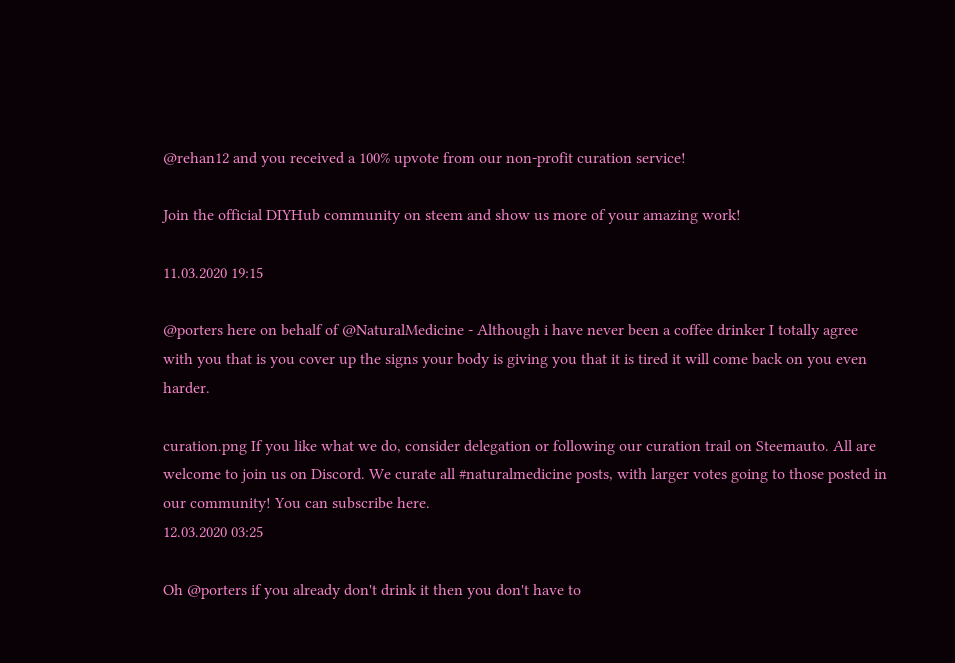@rehan12 and you received a 100% upvote from our non-profit curation service!

Join the official DIYHub community on steem and show us more of your amazing work!

11.03.2020 19:15

@porters here on behalf of @NaturalMedicine - Although i have never been a coffee drinker I totally agree with you that is you cover up the signs your body is giving you that it is tired it will come back on you even harder.

curation.png If you like what we do, consider delegation or following our curation trail on Steemauto. All are welcome to join us on Discord. We curate all #naturalmedicine posts, with larger votes going to those posted in our community! You can subscribe here.
12.03.2020 03:25

Oh @porters if you already don't drink it then you don't have to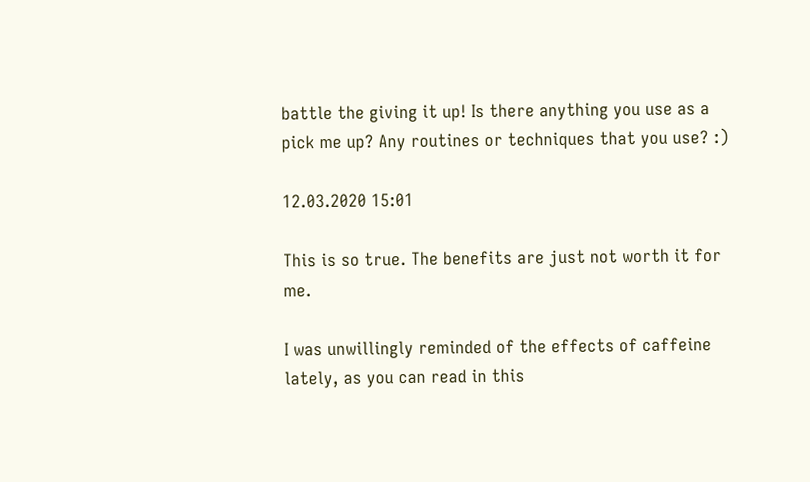battle the giving it up! Is there anything you use as a pick me up? Any routines or techniques that you use? :)

12.03.2020 15:01

This is so true. The benefits are just not worth it for me.

I was unwillingly reminded of the effects of caffeine lately, as you can read in this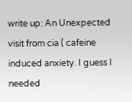write up: An Unexpected visit from cia ( cafeine induced anxiety. I guess I needed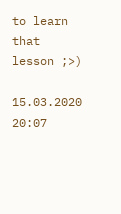to learn that lesson ;>)

15.03.2020 20:07